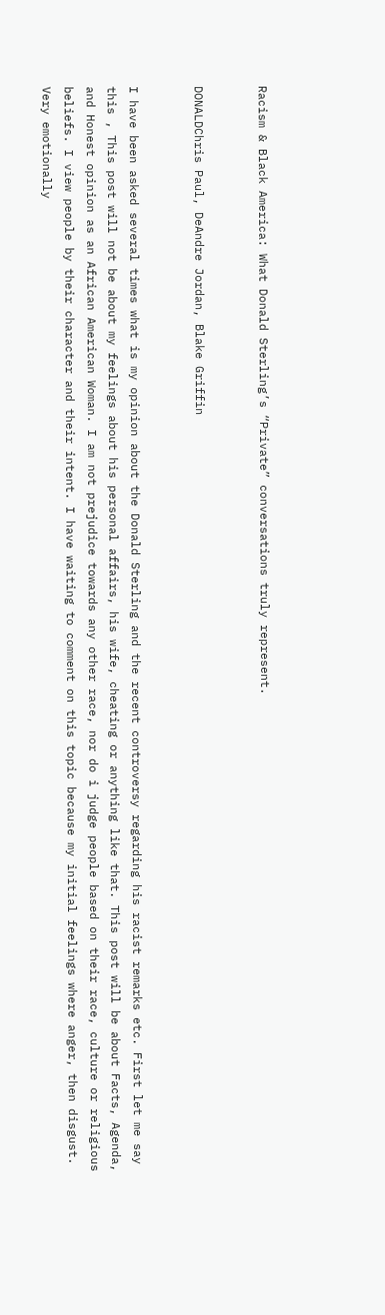Racism & Black America: What Donald Sterling’s “Private” conversations truly represent.


DONALDChris Paul, DeAndre Jordan, Blake Griffin


I have been asked several times what is my opinion about the Donald Sterling and the recent controversy regarding his racist remarks etc. First let me say this , This post will not be about my feelings about his personal affairs, his wife, cheating or anything like that. This post will be about Facts, Agenda, and Honest opinion as an African American Woman. I am not prejudice towards any other race, nor do i judge people based on their race, culture or religious beliefs. I view people by their character and their intent. I have waiting to comment on this topic because my initial feelings where anger, then disgust. Very emotionally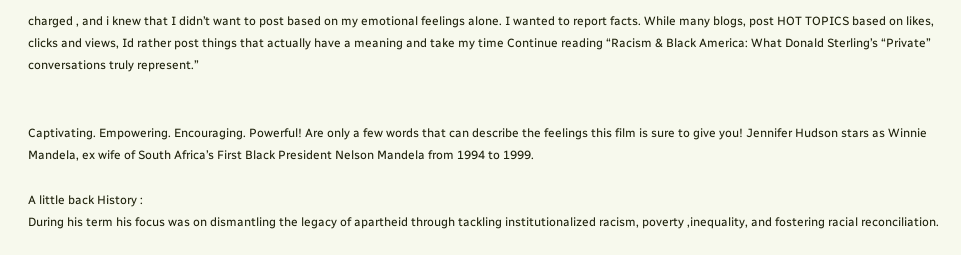charged , and i knew that I didn’t want to post based on my emotional feelings alone. I wanted to report facts. While many blogs, post HOT TOPICS based on likes, clicks and views, Id rather post things that actually have a meaning and take my time Continue reading “Racism & Black America: What Donald Sterling’s “Private” conversations truly represent.”


Captivating. Empowering. Encouraging. Powerful! Are only a few words that can describe the feelings this film is sure to give you! Jennifer Hudson stars as Winnie Mandela, ex wife of South Africa’s First Black President Nelson Mandela from 1994 to 1999.

A little back History :
During his term his focus was on dismantling the legacy of apartheid through tackling institutionalized racism, poverty ,inequality, and fostering racial reconciliation.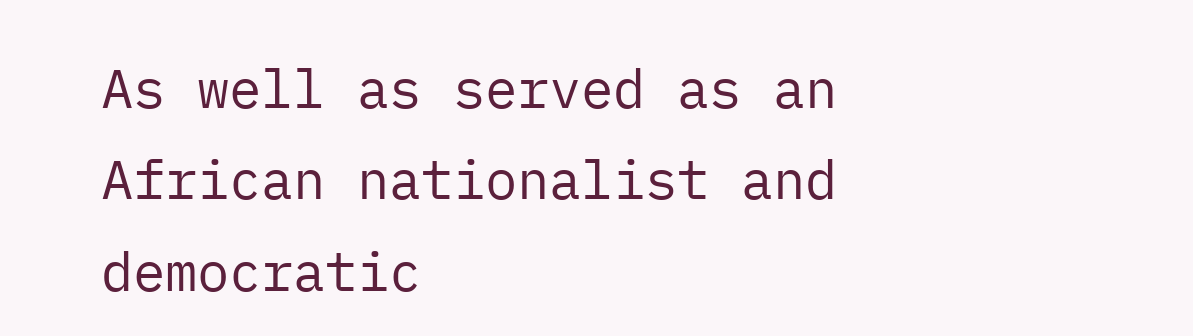As well as served as an African nationalist and democratic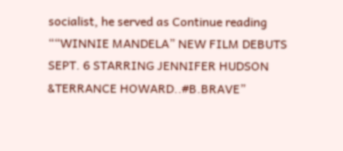socialist, he served as Continue reading ““WINNIE MANDELA” NEW FILM DEBUTS SEPT. 6 STARRING JENNIFER HUDSON &TERRANCE HOWARD..#B.BRAVE”